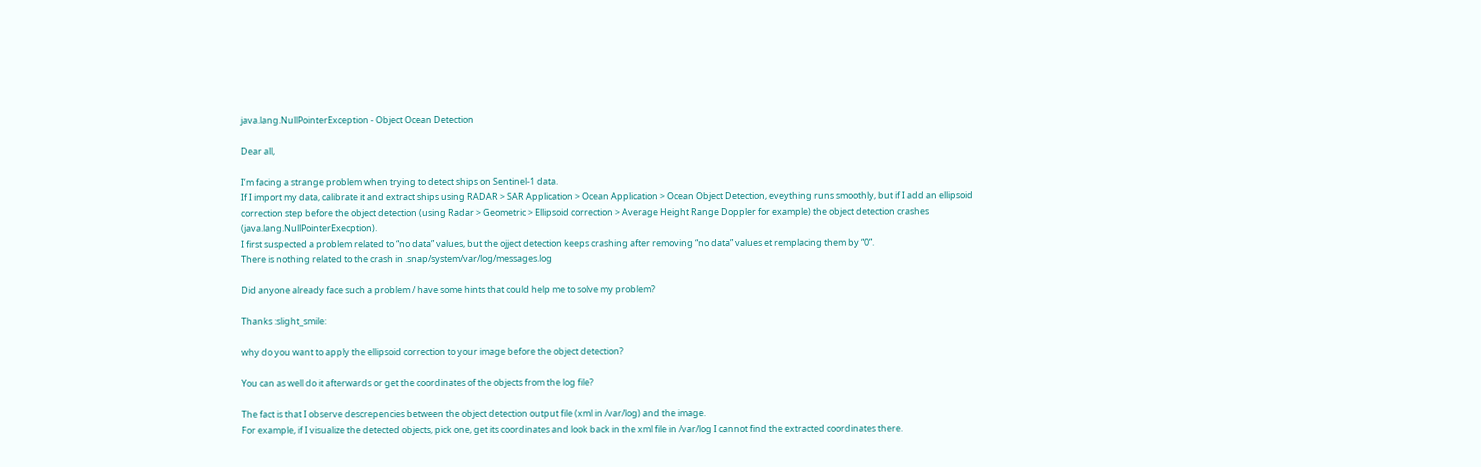java.lang.NullPointerException - Object Ocean Detection

Dear all,

I’m facing a strange problem when trying to detect ships on Sentinel-1 data.
If I import my data, calibrate it and extract ships using RADAR > SAR Application > Ocean Application > Ocean Object Detection, eveything runs smoothly, but if I add an ellipsoid correction step before the object detection (using Radar > Geometric > Ellipsoid correction > Average Height Range Doppler for example) the object detection crashes (java.lang.NullPointerExecption).
I first suspected a problem related to “no data” values, but the ojject detection keeps crashing after removing “no data” values et remplacing them by “0”.
There is nothing related to the crash in .snap/system/var/log/messages.log

Did anyone already face such a problem / have some hints that could help me to solve my problem?

Thanks :slight_smile:

why do you want to apply the ellipsoid correction to your image before the object detection?

You can as well do it afterwards or get the coordinates of the objects from the log file?

The fact is that I observe descrepencies between the object detection output file (xml in /var/log) and the image.
For example, if I visualize the detected objects, pick one, get its coordinates and look back in the xml file in /var/log I cannot find the extracted coordinates there.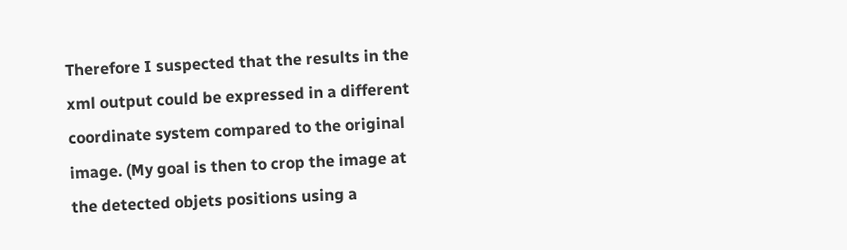Therefore I suspected that the results in the xml output could be expressed in a different coordinate system compared to the original image. (My goal is then to crop the image at the detected objets positions using a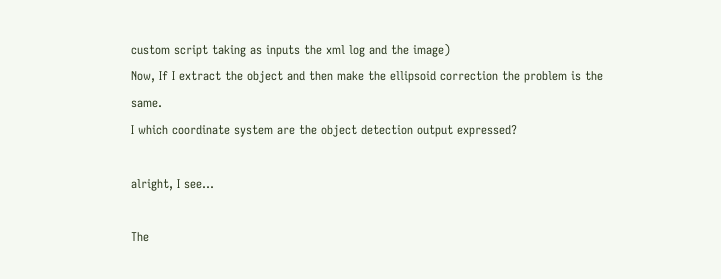custom script taking as inputs the xml log and the image)
Now, If I extract the object and then make the ellipsoid correction the problem is the same.
I which coordinate system are the object detection output expressed?

alright, I see…

The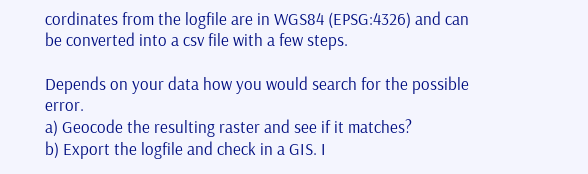cordinates from the logfile are in WGS84 (EPSG:4326) and can be converted into a csv file with a few steps.

Depends on your data how you would search for the possible error.
a) Geocode the resulting raster and see if it matches?
b) Export the logfile and check in a GIS. I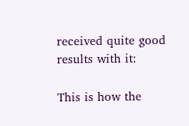received quite good results with it:

This is how the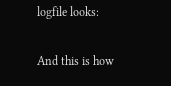logfile looks:

And this is how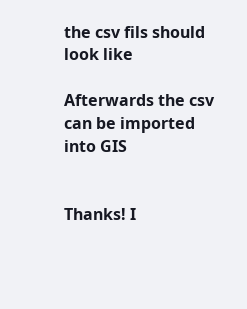the csv fils should look like

Afterwards the csv can be imported into GIS


Thanks! I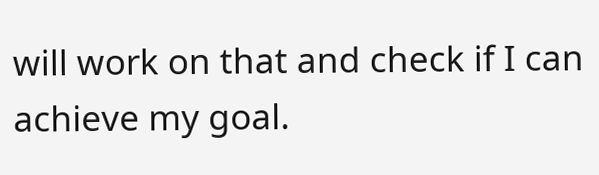will work on that and check if I can achieve my goal.